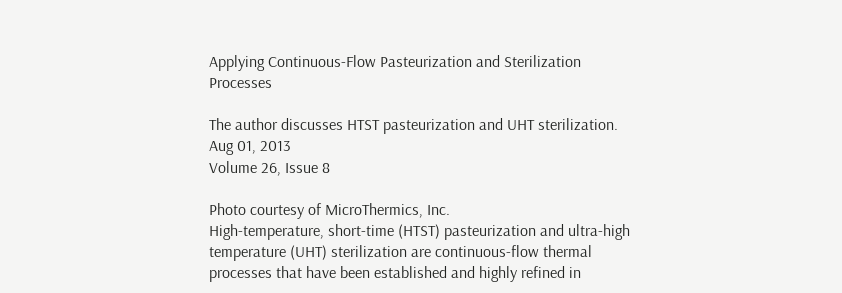Applying Continuous-Flow Pasteurization and Sterilization Processes

The author discusses HTST pasteurization and UHT sterilization.
Aug 01, 2013
Volume 26, Issue 8

Photo courtesy of MicroThermics, Inc.
High-temperature, short-time (HTST) pasteurization and ultra-high temperature (UHT) sterilization are continuous-flow thermal processes that have been established and highly refined in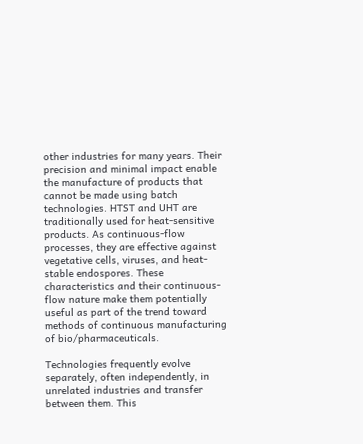other industries for many years. Their precision and minimal impact enable the manufacture of products that cannot be made using batch technologies. HTST and UHT are traditionally used for heat-sensitive products. As continuous-flow processes, they are effective against vegetative cells, viruses, and heat-stable endospores. These characteristics and their continuous-flow nature make them potentially useful as part of the trend toward methods of continuous manufacturing of bio/pharmaceuticals.

Technologies frequently evolve separately, often independently, in unrelated industries and transfer between them. This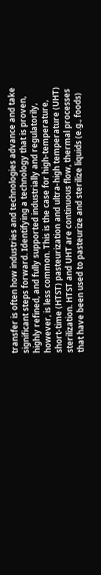transfer is often how industries and technologies advance and take significant steps forward. Identifying a technology that is proven, highly refined, and fully supported industrially and regulatorily, however, is less common. This is the case for high-temperature, short-time (HTST) pasteurization and ultra-high temperature (UHT) sterilization. HTST and UHT are continuous flow, thermal processes that have been used to pasteurize and sterilize liquids (e.g., foods)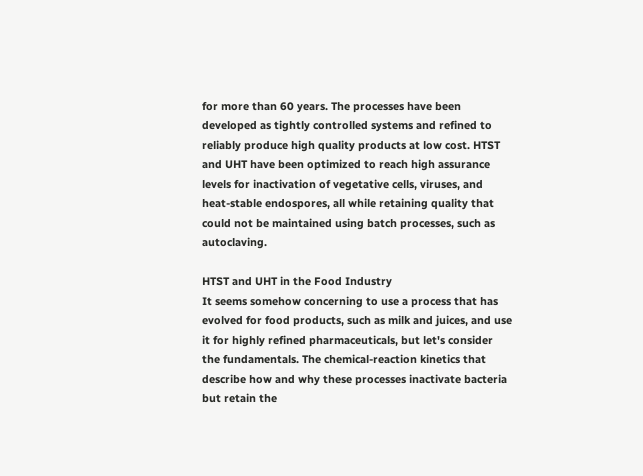for more than 60 years. The processes have been developed as tightly controlled systems and refined to reliably produce high quality products at low cost. HTST and UHT have been optimized to reach high assurance levels for inactivation of vegetative cells, viruses, and heat-stable endospores, all while retaining quality that could not be maintained using batch processes, such as autoclaving.

HTST and UHT in the Food Industry
It seems somehow concerning to use a process that has evolved for food products, such as milk and juices, and use it for highly refined pharmaceuticals, but let's consider the fundamentals. The chemical-reaction kinetics that describe how and why these processes inactivate bacteria but retain the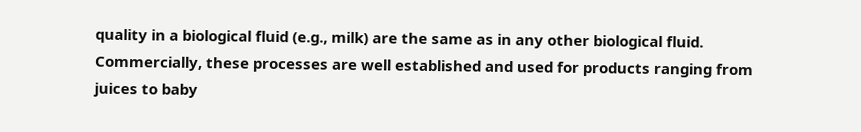quality in a biological fluid (e.g., milk) are the same as in any other biological fluid. Commercially, these processes are well established and used for products ranging from juices to baby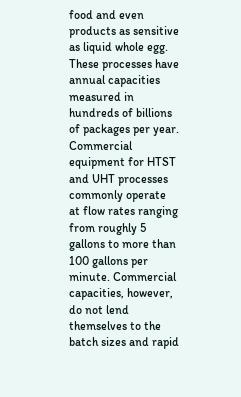food and even products as sensitive as liquid whole egg. These processes have annual capacities measured in hundreds of billions of packages per year. Commercial equipment for HTST and UHT processes commonly operate at flow rates ranging from roughly 5 gallons to more than 100 gallons per minute. Commercial capacities, however, do not lend themselves to the batch sizes and rapid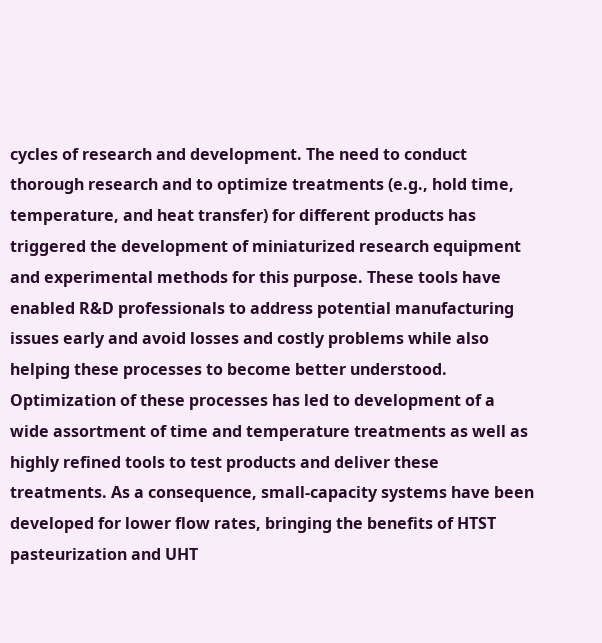cycles of research and development. The need to conduct thorough research and to optimize treatments (e.g., hold time, temperature, and heat transfer) for different products has triggered the development of miniaturized research equipment and experimental methods for this purpose. These tools have enabled R&D professionals to address potential manufacturing issues early and avoid losses and costly problems while also helping these processes to become better understood. Optimization of these processes has led to development of a wide assortment of time and temperature treatments as well as highly refined tools to test products and deliver these treatments. As a consequence, small-capacity systems have been developed for lower flow rates, bringing the benefits of HTST pasteurization and UHT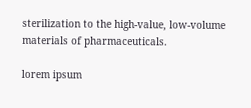sterilization to the high-value, low-volume materials of pharmaceuticals.

lorem ipsum